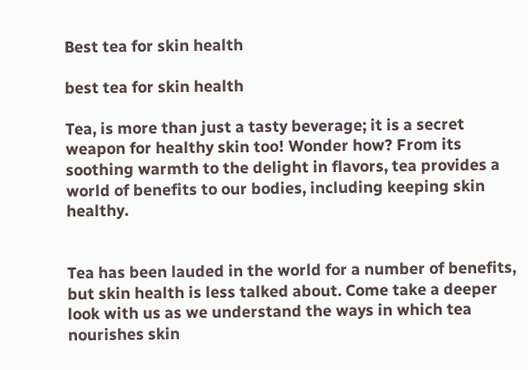Best tea for skin health

best tea for skin health

Tea, is more than just a tasty beverage; it is a secret weapon for healthy skin too! Wonder how? From its soothing warmth to the delight in flavors, tea provides a world of benefits to our bodies, including keeping skin healthy.


Tea has been lauded in the world for a number of benefits, but skin health is less talked about. Come take a deeper look with us as we understand the ways in which tea nourishes skin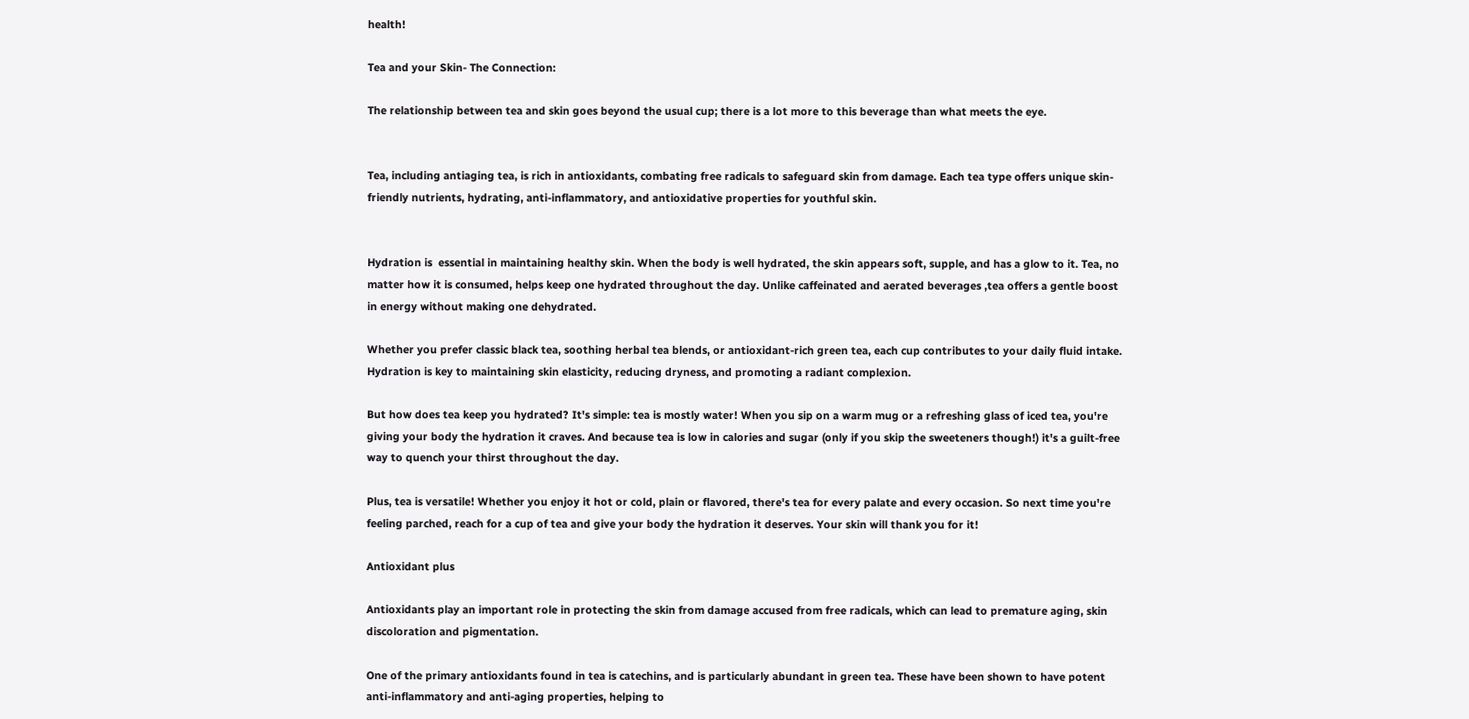health!

Tea and your Skin- The Connection:

The relationship between tea and skin goes beyond the usual cup; there is a lot more to this beverage than what meets the eye.


Tea, including antiaging tea, is rich in antioxidants, combating free radicals to safeguard skin from damage. Each tea type offers unique skin-friendly nutrients, hydrating, anti-inflammatory, and antioxidative properties for youthful skin.


Hydration is  essential in maintaining healthy skin. When the body is well hydrated, the skin appears soft, supple, and has a glow to it. Tea, no matter how it is consumed, helps keep one hydrated throughout the day. Unlike caffeinated and aerated beverages ,tea offers a gentle boost in energy without making one dehydrated.

Whether you prefer classic black tea, soothing herbal tea blends, or antioxidant-rich green tea, each cup contributes to your daily fluid intake. Hydration is key to maintaining skin elasticity, reducing dryness, and promoting a radiant complexion.

But how does tea keep you hydrated? It's simple: tea is mostly water! When you sip on a warm mug or a refreshing glass of iced tea, you're giving your body the hydration it craves. And because tea is low in calories and sugar (only if you skip the sweeteners though!) it's a guilt-free way to quench your thirst throughout the day.

Plus, tea is versatile! Whether you enjoy it hot or cold, plain or flavored, there's tea for every palate and every occasion. So next time you're feeling parched, reach for a cup of tea and give your body the hydration it deserves. Your skin will thank you for it!

Antioxidant plus

Antioxidants play an important role in protecting the skin from damage accused from free radicals, which can lead to premature aging, skin discoloration and pigmentation.

One of the primary antioxidants found in tea is catechins, and is particularly abundant in green tea. These have been shown to have potent anti-inflammatory and anti-aging properties, helping to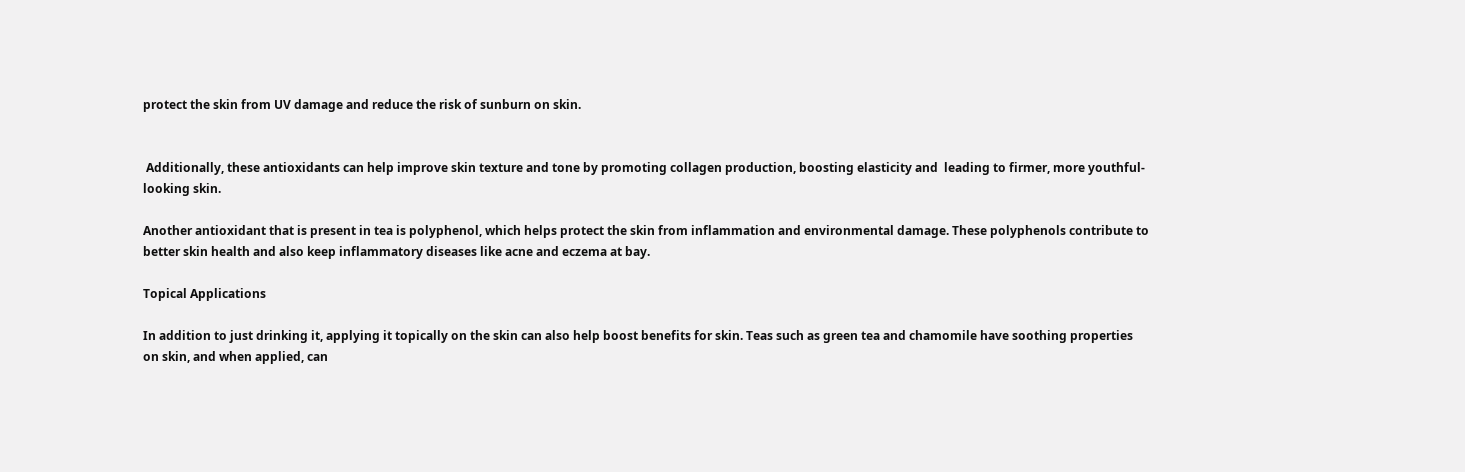protect the skin from UV damage and reduce the risk of sunburn on skin.


 Additionally, these antioxidants can help improve skin texture and tone by promoting collagen production, boosting elasticity and  leading to firmer, more youthful-looking skin.

Another antioxidant that is present in tea is polyphenol, which helps protect the skin from inflammation and environmental damage. These polyphenols contribute to better skin health and also keep inflammatory diseases like acne and eczema at bay.

Topical Applications

In addition to just drinking it, applying it topically on the skin can also help boost benefits for skin. Teas such as green tea and chamomile have soothing properties on skin, and when applied, can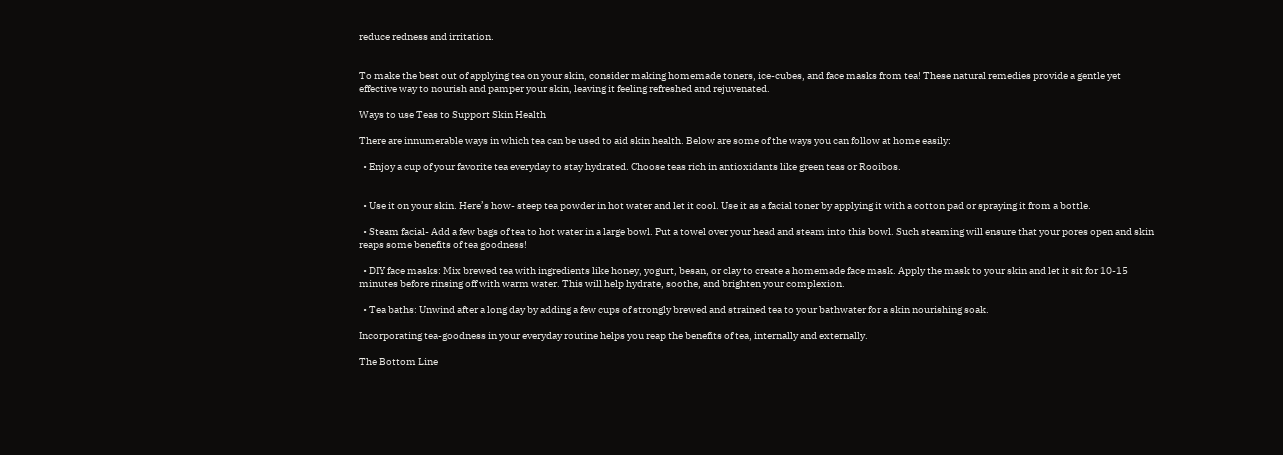reduce redness and irritation.


To make the best out of applying tea on your skin, consider making homemade toners, ice-cubes, and face masks from tea! These natural remedies provide a gentle yet effective way to nourish and pamper your skin, leaving it feeling refreshed and rejuvenated.

Ways to use Teas to Support Skin Health

There are innumerable ways in which tea can be used to aid skin health. Below are some of the ways you can follow at home easily:

  • Enjoy a cup of your favorite tea everyday to stay hydrated. Choose teas rich in antioxidants like green teas or Rooibos.


  • Use it on your skin. Here’s how- steep tea powder in hot water and let it cool. Use it as a facial toner by applying it with a cotton pad or spraying it from a bottle.

  • Steam facial- Add a few bags of tea to hot water in a large bowl. Put a towel over your head and steam into this bowl. Such steaming will ensure that your pores open and skin reaps some benefits of tea goodness!

  • DIY face masks: Mix brewed tea with ingredients like honey, yogurt, besan, or clay to create a homemade face mask. Apply the mask to your skin and let it sit for 10-15 minutes before rinsing off with warm water. This will help hydrate, soothe, and brighten your complexion.

  • Tea baths: Unwind after a long day by adding a few cups of strongly brewed and strained tea to your bathwater for a skin nourishing soak.

Incorporating tea-goodness in your everyday routine helps you reap the benefits of tea, internally and externally.

The Bottom Line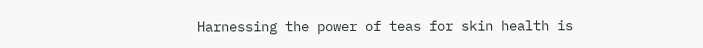Harnessing the power of teas for skin health is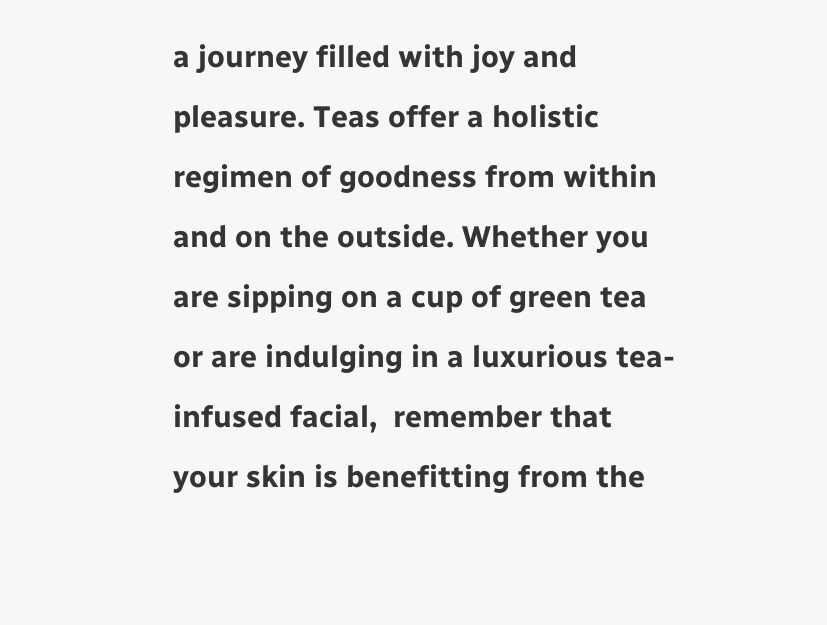a journey filled with joy and pleasure. Teas offer a holistic regimen of goodness from within and on the outside. Whether you are sipping on a cup of green tea or are indulging in a luxurious tea-infused facial,  remember that your skin is benefitting from the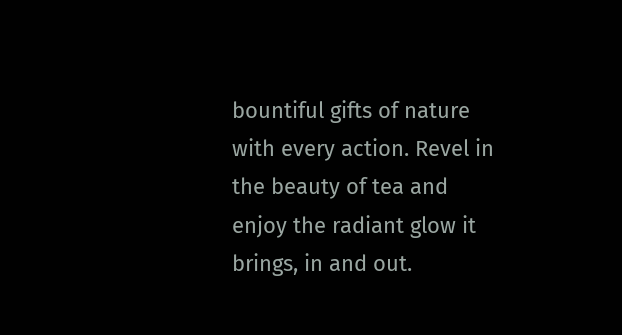bountiful gifts of nature with every action. Revel in the beauty of tea and enjoy the radiant glow it brings, in and out.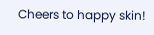Cheers to happy skin!